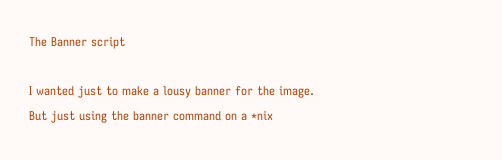The Banner script

I wanted just to make a lousy banner for the image. But just using the banner command on a *nix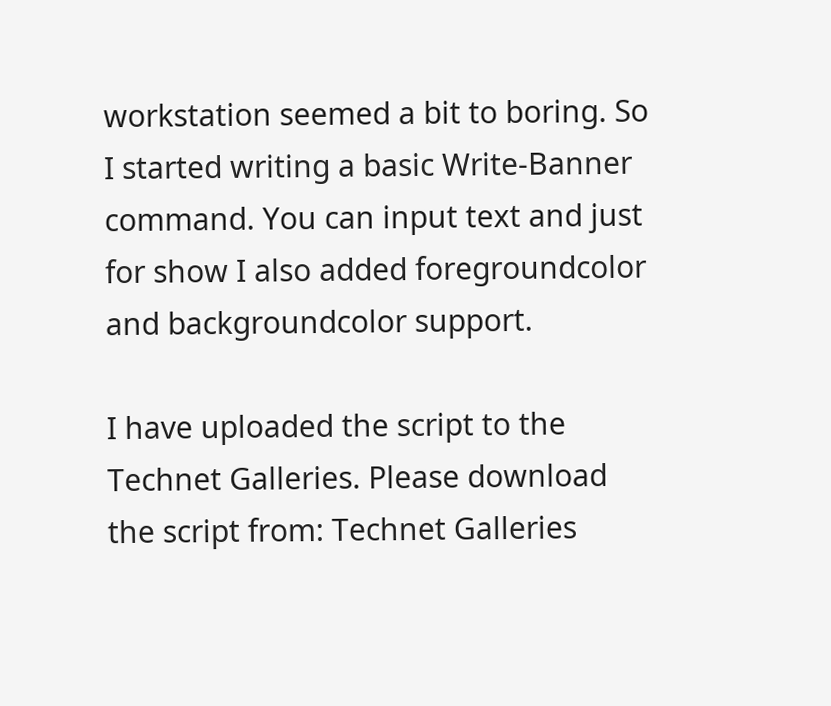workstation seemed a bit to boring. So I started writing a basic Write-Banner command. You can input text and just for show I also added foregroundcolor and backgroundcolor support.

I have uploaded the script to the Technet Galleries. Please download the script from: Technet Galleries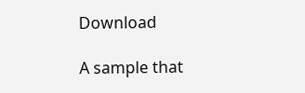Download

A sample that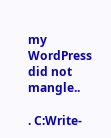my WordPress did not mangle..

. C:Write-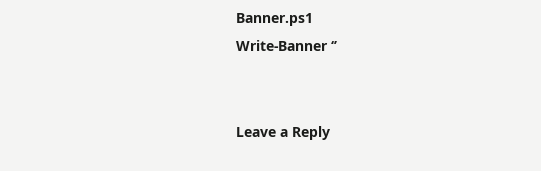Banner.ps1
Write-Banner ‘’


Leave a Reply